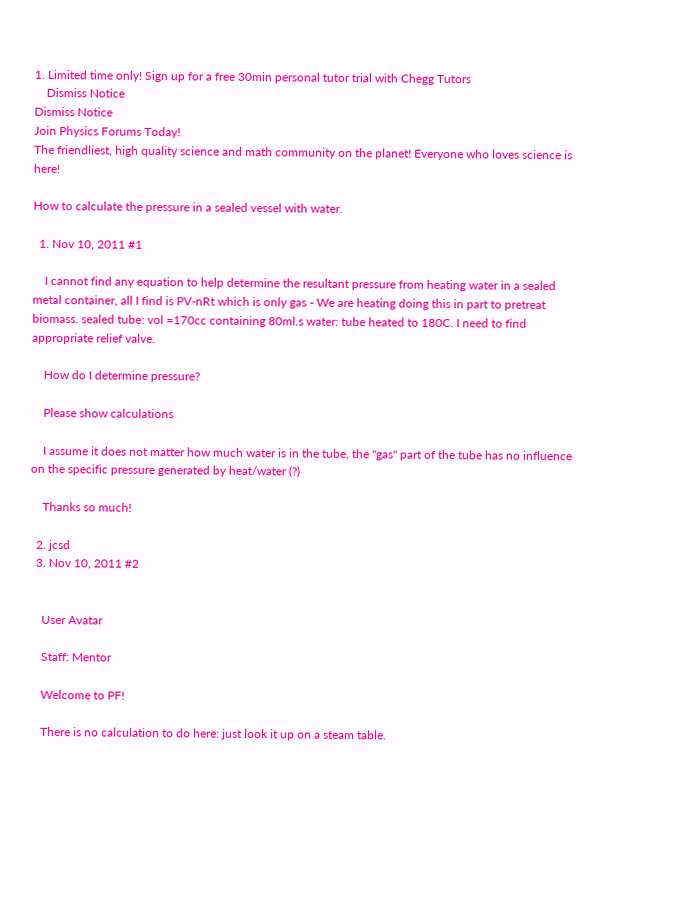1. Limited time only! Sign up for a free 30min personal tutor trial with Chegg Tutors
    Dismiss Notice
Dismiss Notice
Join Physics Forums Today!
The friendliest, high quality science and math community on the planet! Everyone who loves science is here!

How to calculate the pressure in a sealed vessel with water.

  1. Nov 10, 2011 #1

    I cannot find any equation to help determine the resultant pressure from heating water in a sealed metal container, all I find is PV-nRt which is only gas - We are heating doing this in part to pretreat biomass. sealed tube: vol =170cc containing 80ml.s water: tube heated to 180C. I need to find appropriate relief valve.

    How do I determine pressure?

    Please show calculations

    I assume it does not matter how much water is in the tube, the "gas" part of the tube has no influence on the specific pressure generated by heat/water (?)

    Thanks so much!

  2. jcsd
  3. Nov 10, 2011 #2


    User Avatar

    Staff: Mentor

    Welcome to PF!

    There is no calculation to do here: just look it up on a steam table.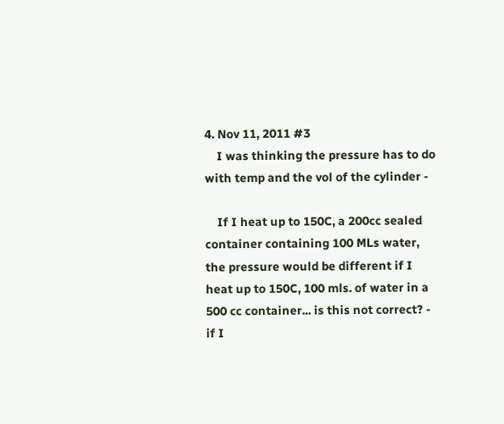4. Nov 11, 2011 #3
    I was thinking the pressure has to do with temp and the vol of the cylinder -

    If I heat up to 150C, a 200cc sealed container containing 100 MLs water, the pressure would be different if I heat up to 150C, 100 mls. of water in a 500 cc container... is this not correct? - if I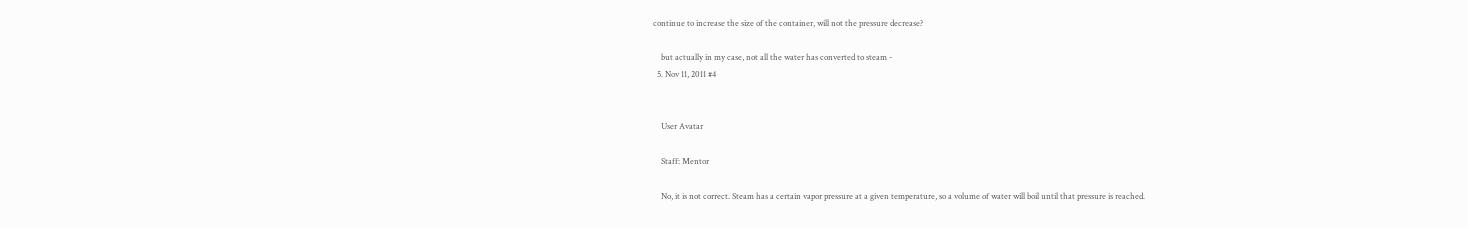continue to increase the size of the container, will not the pressure decrease?

    but actually in my case, not all the water has converted to steam -
  5. Nov 11, 2011 #4


    User Avatar

    Staff: Mentor

    No, it is not correct. Steam has a certain vapor pressure at a given temperature, so a volume of water will boil until that pressure is reached.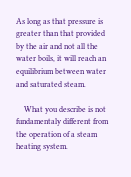As long as that pressure is greater than that provided by the air and not all the water boils, it will reach an equilibrium between water and saturated steam.

    What you describe is not fundamentaly different from the operation of a steam heating system.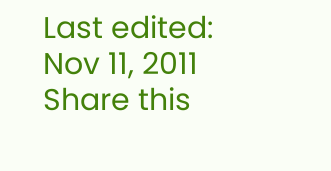Last edited: Nov 11, 2011
Share this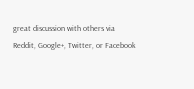great discussion with others via Reddit, Google+, Twitter, or Facebook